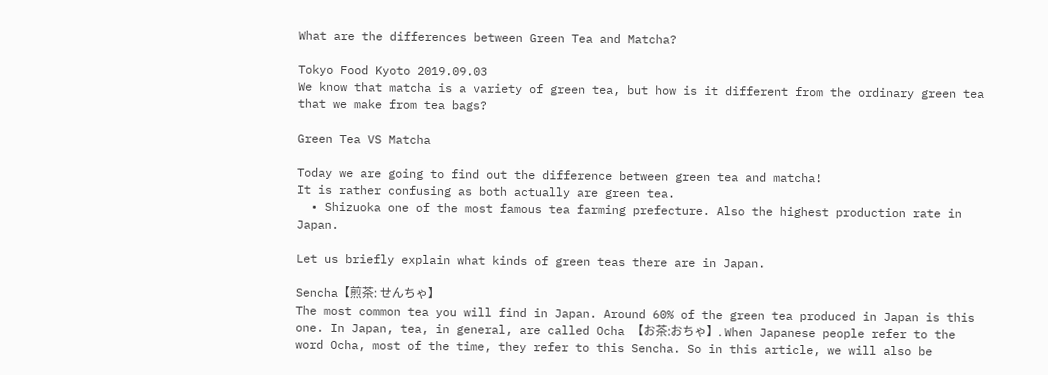What are the differences between Green Tea and Matcha?

Tokyo Food Kyoto 2019.09.03
We know that matcha is a variety of green tea, but how is it different from the ordinary green tea that we make from tea bags?

Green Tea VS Matcha

Today we are going to find out the difference between green tea and matcha!
It is rather confusing as both actually are green tea.
  • Shizuoka one of the most famous tea farming prefecture. Also the highest production rate in Japan.

Let us briefly explain what kinds of green teas there are in Japan.

Sencha【煎茶: せんちゃ】
The most common tea you will find in Japan. Around 60% of the green tea produced in Japan is this one. In Japan, tea, in general, are called Ocha 【お茶:おちゃ】. When Japanese people refer to the word Ocha, most of the time, they refer to this Sencha. So in this article, we will also be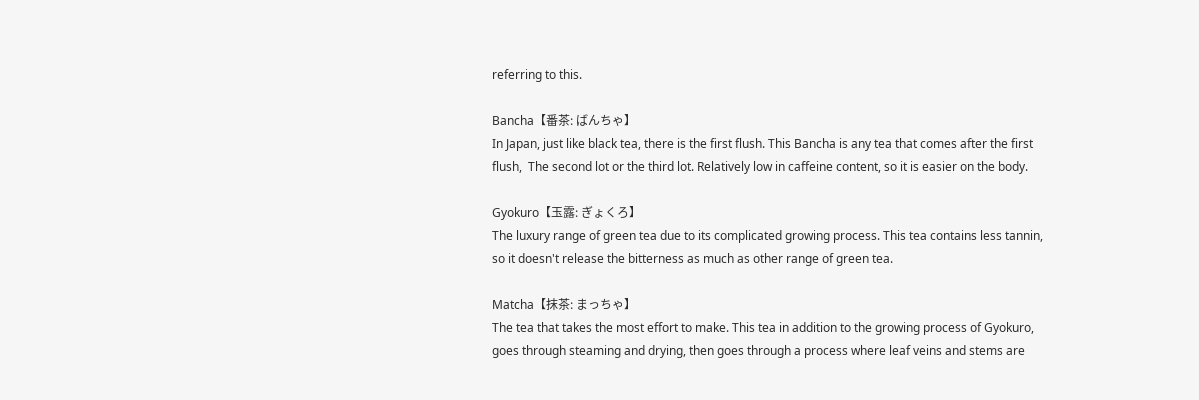referring to this.

Bancha【番茶: ばんちゃ】
In Japan, just like black tea, there is the first flush. This Bancha is any tea that comes after the first flush,  The second lot or the third lot. Relatively low in caffeine content, so it is easier on the body.

Gyokuro【玉露: ぎょくろ】
The luxury range of green tea due to its complicated growing process. This tea contains less tannin, so it doesn't release the bitterness as much as other range of green tea.

Matcha【抹茶: まっちゃ】
The tea that takes the most effort to make. This tea in addition to the growing process of Gyokuro, goes through steaming and drying, then goes through a process where leaf veins and stems are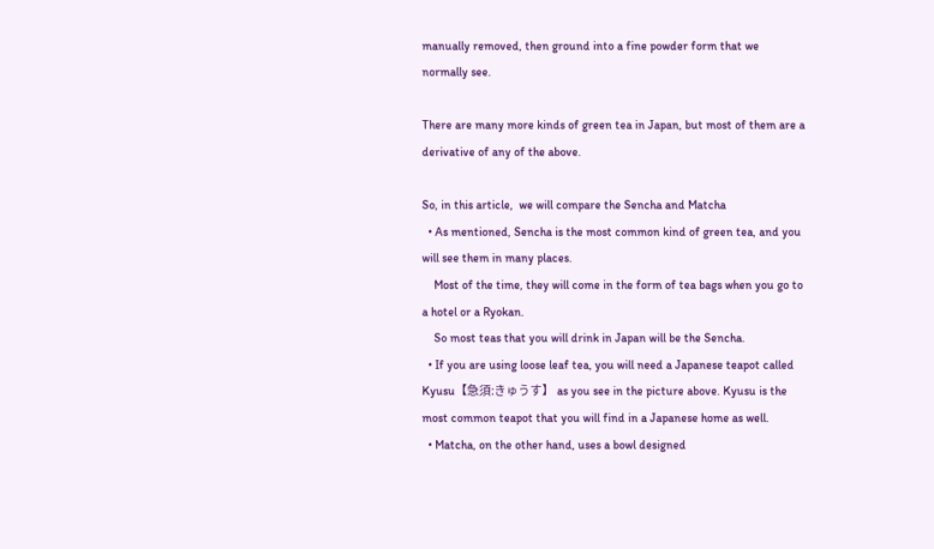manually removed, then ground into a fine powder form that we normally see.

There are many more kinds of green tea in Japan, but most of them are a derivative of any of the above.

So, in this article,  we will compare the Sencha and Matcha
  • As mentioned, Sencha is the most common kind of green tea, and you will see them in many places.
    Most of the time, they will come in the form of tea bags when you go to a hotel or a Ryokan.
    So most teas that you will drink in Japan will be the Sencha.
  • If you are using loose leaf tea, you will need a Japanese teapot called Kyusu【急須:きゅうす】 as you see in the picture above. Kyusu is the most common teapot that you will find in a Japanese home as well.
  • Matcha, on the other hand, uses a bowl designed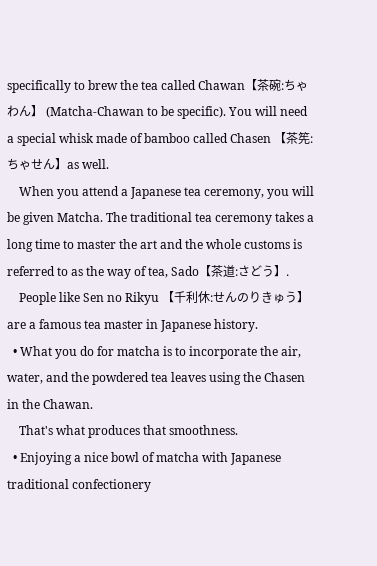specifically to brew the tea called Chawan【茶碗:ちゃわん】 (Matcha-Chawan to be specific). You will need a special whisk made of bamboo called Chasen 【茶筅:ちゃせん】as well.
    When you attend a Japanese tea ceremony, you will be given Matcha. The traditional tea ceremony takes a long time to master the art and the whole customs is referred to as the way of tea, Sado【茶道:さどう】.
    People like Sen no Rikyu 【千利休:せんのりきゅう】are a famous tea master in Japanese history.
  • What you do for matcha is to incorporate the air, water, and the powdered tea leaves using the Chasen in the Chawan.
    That's what produces that smoothness.
  • Enjoying a nice bowl of matcha with Japanese traditional confectionery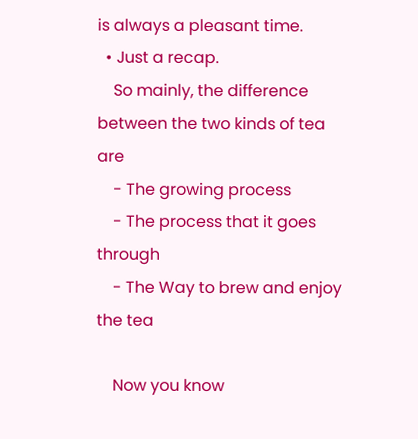is always a pleasant time.
  • Just a recap.
    So mainly, the difference between the two kinds of tea are
    - The growing process
    - The process that it goes through
    - The Way to brew and enjoy the tea

    Now you know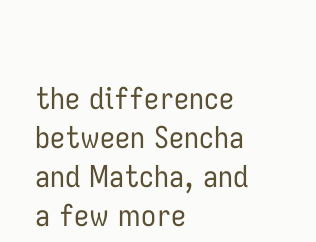the difference between Sencha and Matcha, and a few more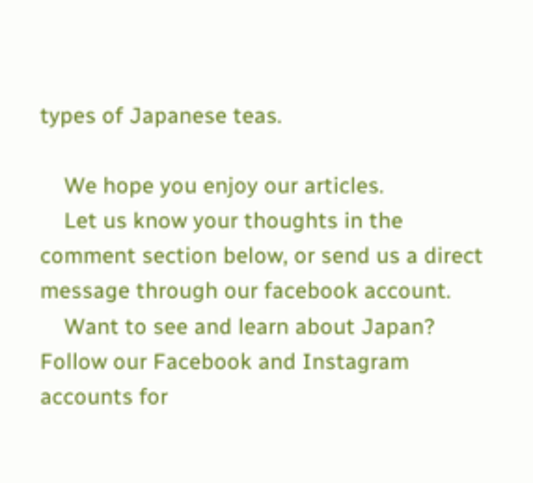types of Japanese teas.

    We hope you enjoy our articles.
    Let us know your thoughts in the comment section below, or send us a direct message through our facebook account.
    Want to see and learn about Japan? Follow our Facebook and Instagram accounts for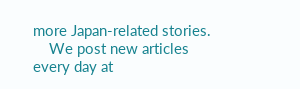more Japan-related stories.
    We post new articles every day at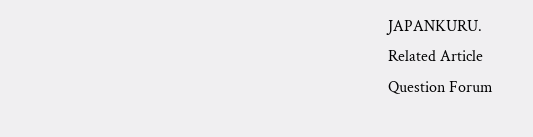JAPANKURU.
Related Article
Question Forum